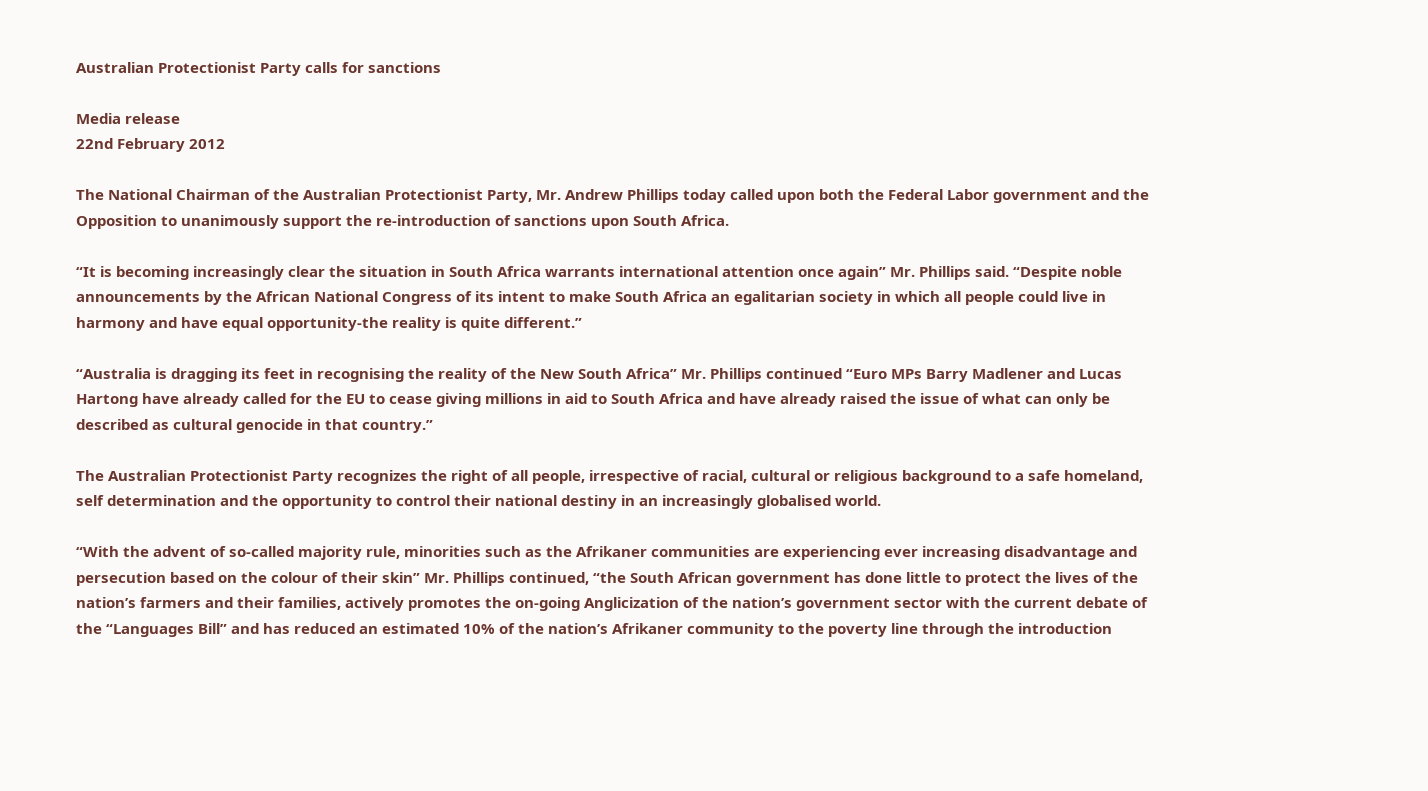Australian Protectionist Party calls for sanctions

Media release
22nd February 2012

The National Chairman of the Australian Protectionist Party, Mr. Andrew Phillips today called upon both the Federal Labor government and the Opposition to unanimously support the re-introduction of sanctions upon South Africa.

“It is becoming increasingly clear the situation in South Africa warrants international attention once again” Mr. Phillips said. “Despite noble announcements by the African National Congress of its intent to make South Africa an egalitarian society in which all people could live in harmony and have equal opportunity-the reality is quite different.”

“Australia is dragging its feet in recognising the reality of the New South Africa” Mr. Phillips continued “Euro MPs Barry Madlener and Lucas Hartong have already called for the EU to cease giving millions in aid to South Africa and have already raised the issue of what can only be described as cultural genocide in that country.”

The Australian Protectionist Party recognizes the right of all people, irrespective of racial, cultural or religious background to a safe homeland, self determination and the opportunity to control their national destiny in an increasingly globalised world.

“With the advent of so-called majority rule, minorities such as the Afrikaner communities are experiencing ever increasing disadvantage and persecution based on the colour of their skin” Mr. Phillips continued, “the South African government has done little to protect the lives of the nation’s farmers and their families, actively promotes the on-going Anglicization of the nation’s government sector with the current debate of the “Languages Bill” and has reduced an estimated 10% of the nation’s Afrikaner community to the poverty line through the introduction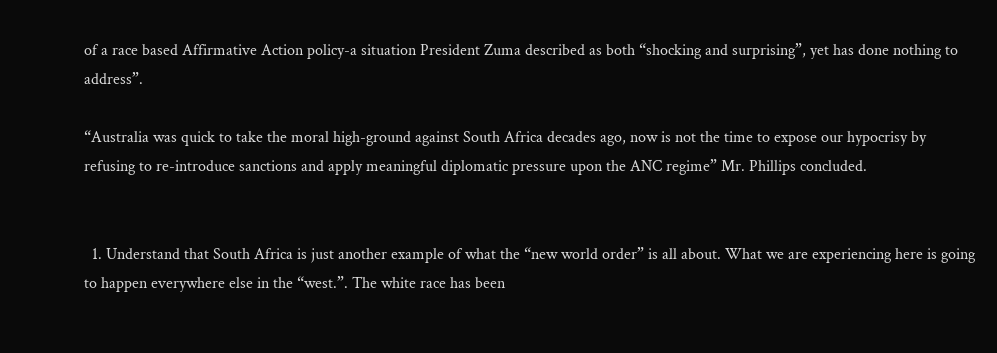of a race based Affirmative Action policy-a situation President Zuma described as both “shocking and surprising”, yet has done nothing to address”.

“Australia was quick to take the moral high-ground against South Africa decades ago, now is not the time to expose our hypocrisy by refusing to re-introduce sanctions and apply meaningful diplomatic pressure upon the ANC regime” Mr. Phillips concluded.


  1. Understand that South Africa is just another example of what the “new world order” is all about. What we are experiencing here is going to happen everywhere else in the “west.”. The white race has been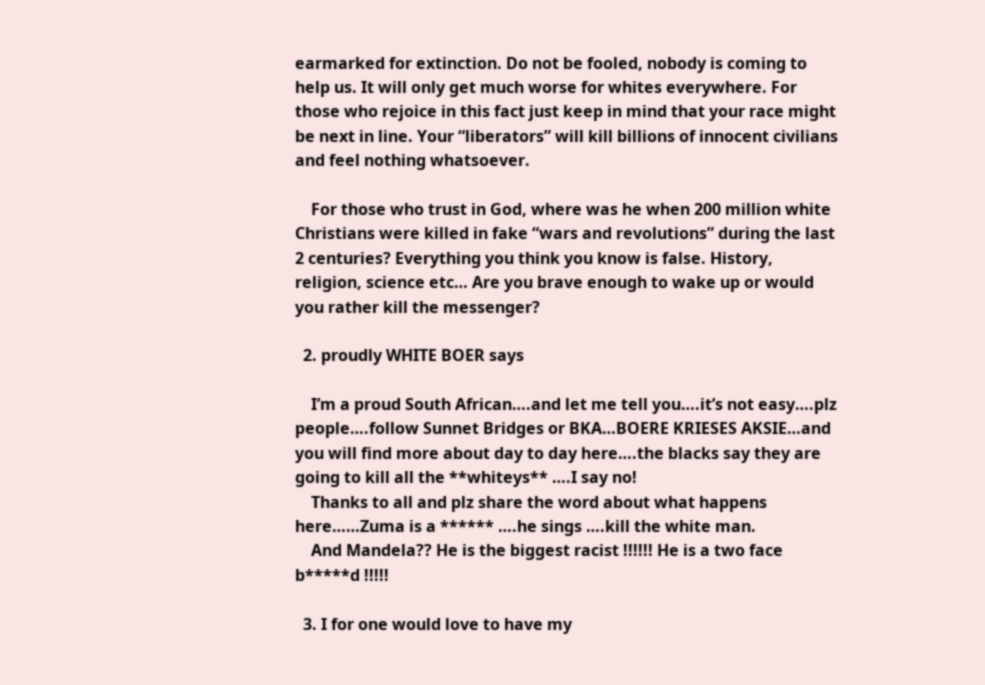earmarked for extinction. Do not be fooled, nobody is coming to help us. It will only get much worse for whites everywhere. For those who rejoice in this fact just keep in mind that your race might be next in line. Your “liberators” will kill billions of innocent civilians and feel nothing whatsoever.

    For those who trust in God, where was he when 200 million white Christians were killed in fake “wars and revolutions” during the last 2 centuries? Everything you think you know is false. History, religion, science etc… Are you brave enough to wake up or would you rather kill the messenger?

  2. proudly WHITE BOER says

    I’m a proud South African….and let me tell you….it’s not easy….plz people….follow Sunnet Bridges or BKA…BOERE KRIESES AKSIE…and you will find more about day to day here….the blacks say they are going to kill all the **whiteys** ….I say no!
    Thanks to all and plz share the word about what happens here……Zuma is a ****** ….he sings ….kill the white man.
    And Mandela?? He is the biggest racist !!!!!! He is a two face b*****d !!!!!

  3. I for one would love to have my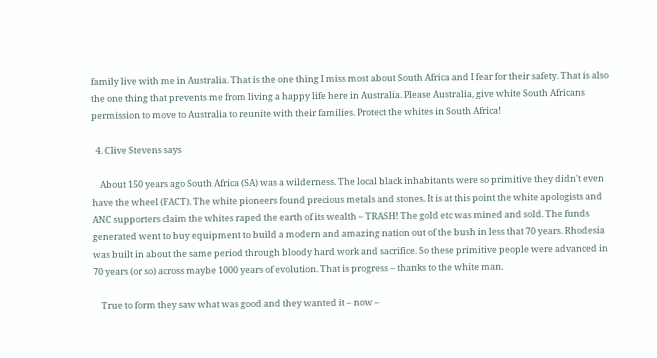family live with me in Australia. That is the one thing I miss most about South Africa and I fear for their safety. That is also the one thing that prevents me from living a happy life here in Australia. Please Australia, give white South Africans permission to move to Australia to reunite with their families. Protect the whites in South Africa!

  4. Clive Stevens says

    About 150 years ago South Africa (SA) was a wilderness. The local black inhabitants were so primitive they didn't even have the wheel (FACT). The white pioneers found precious metals and stones. It is at this point the white apologists and ANC supporters claim the whites raped the earth of its wealth – TRASH! The gold etc was mined and sold. The funds generated went to buy equipment to build a modern and amazing nation out of the bush in less that 70 years. Rhodesia was built in about the same period through bloody hard work and sacrifice. So these primitive people were advanced in 70 years (or so) across maybe 1000 years of evolution. That is progress – thanks to the white man.

    True to form they saw what was good and they wanted it – now –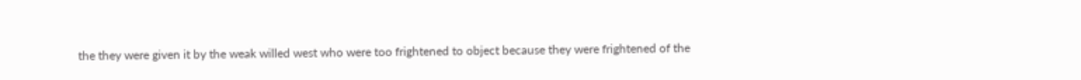the they were given it by the weak willed west who were too frightened to object because they were frightened of the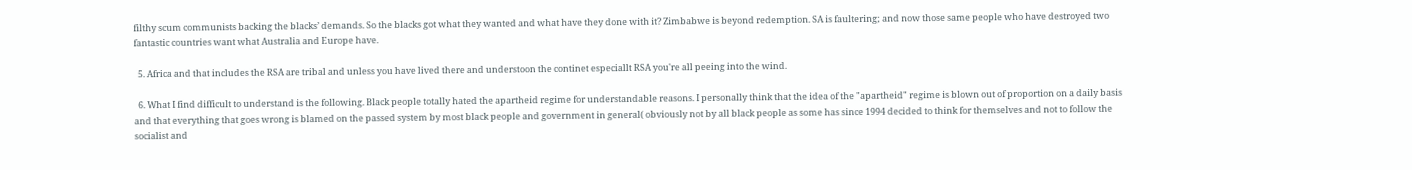filthy scum communists backing the blacks’ demands. So the blacks got what they wanted and what have they done with it? Zimbabwe is beyond redemption. SA is faultering; and now those same people who have destroyed two fantastic countries want what Australia and Europe have.

  5. Africa and that includes the RSA are tribal and unless you have lived there and understoon the continet especiallt RSA you're all peeing into the wind.

  6. What I find difficult to understand is the following. Black people totally hated the apartheid regime for understandable reasons. I personally think that the idea of the "apartheid" regime is blown out of proportion on a daily basis and that everything that goes wrong is blamed on the passed system by most black people and government in general( obviously not by all black people as some has since 1994 decided to think for themselves and not to follow the socialist and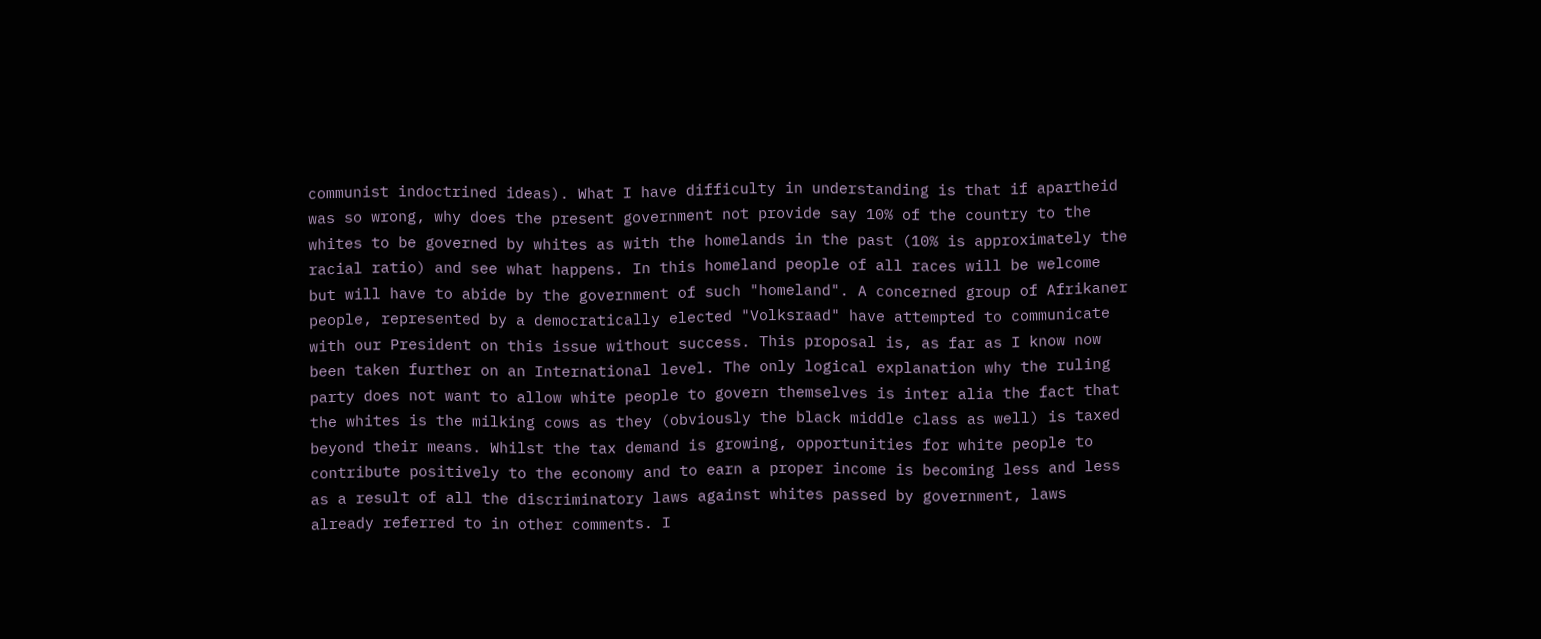communist indoctrined ideas). What I have difficulty in understanding is that if apartheid was so wrong, why does the present government not provide say 10% of the country to the whites to be governed by whites as with the homelands in the past (10% is approximately the racial ratio) and see what happens. In this homeland people of all races will be welcome but will have to abide by the government of such "homeland". A concerned group of Afrikaner people, represented by a democratically elected "Volksraad" have attempted to communicate with our President on this issue without success. This proposal is, as far as I know now been taken further on an International level. The only logical explanation why the ruling party does not want to allow white people to govern themselves is inter alia the fact that the whites is the milking cows as they (obviously the black middle class as well) is taxed beyond their means. Whilst the tax demand is growing, opportunities for white people to contribute positively to the economy and to earn a proper income is becoming less and less as a result of all the discriminatory laws against whites passed by government, laws already referred to in other comments. I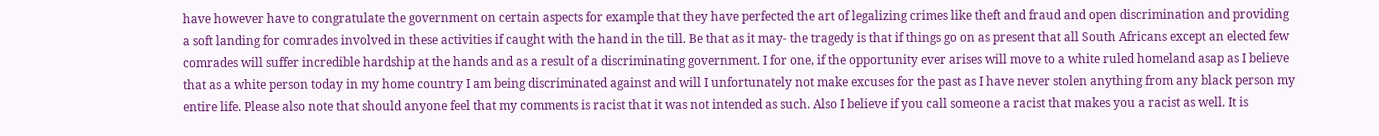have however have to congratulate the government on certain aspects for example that they have perfected the art of legalizing crimes like theft and fraud and open discrimination and providing a soft landing for comrades involved in these activities if caught with the hand in the till. Be that as it may- the tragedy is that if things go on as present that all South Africans except an elected few comrades will suffer incredible hardship at the hands and as a result of a discriminating government. I for one, if the opportunity ever arises will move to a white ruled homeland asap as I believe that as a white person today in my home country I am being discriminated against and will I unfortunately not make excuses for the past as I have never stolen anything from any black person my entire life. Please also note that should anyone feel that my comments is racist that it was not intended as such. Also I believe if you call someone a racist that makes you a racist as well. It is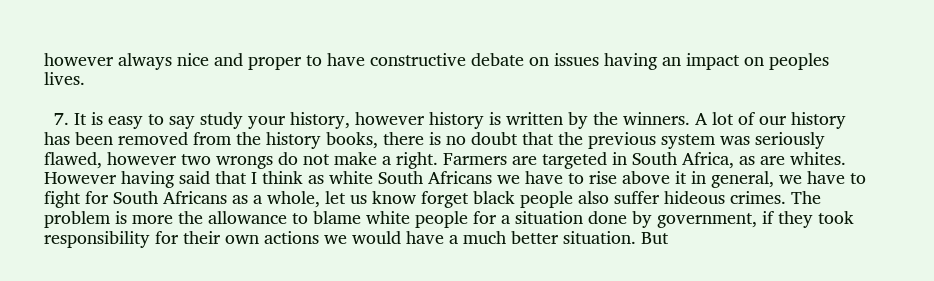however always nice and proper to have constructive debate on issues having an impact on peoples lives.

  7. It is easy to say study your history, however history is written by the winners. A lot of our history has been removed from the history books, there is no doubt that the previous system was seriously flawed, however two wrongs do not make a right. Farmers are targeted in South Africa, as are whites. However having said that I think as white South Africans we have to rise above it in general, we have to fight for South Africans as a whole, let us know forget black people also suffer hideous crimes. The problem is more the allowance to blame white people for a situation done by government, if they took responsibility for their own actions we would have a much better situation. But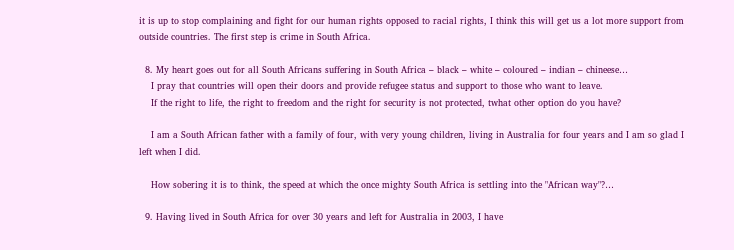it is up to stop complaining and fight for our human rights opposed to racial rights, I think this will get us a lot more support from outside countries. The first step is crime in South Africa.

  8. My heart goes out for all South Africans suffering in South Africa – black – white – coloured – indian – chineese…
    I pray that countries will open their doors and provide refugee status and support to those who want to leave.
    If the right to life, the right to freedom and the right for security is not protected, twhat other option do you have?

    I am a South African father with a family of four, with very young children, living in Australia for four years and I am so glad I left when I did.

    How sobering it is to think, the speed at which the once mighty South Africa is settling into the "African way"?…

  9. Having lived in South Africa for over 30 years and left for Australia in 2003, I have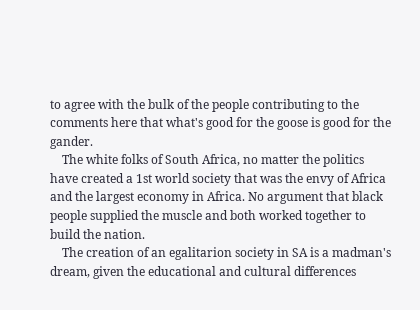to agree with the bulk of the people contributing to the comments here that what's good for the goose is good for the gander.
    The white folks of South Africa, no matter the politics have created a 1st world society that was the envy of Africa and the largest economy in Africa. No argument that black people supplied the muscle and both worked together to build the nation.
    The creation of an egalitarion society in SA is a madman's dream, given the educational and cultural differences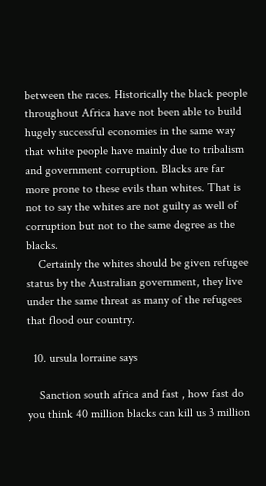between the races. Historically the black people throughout Africa have not been able to build hugely successful economies in the same way that white people have mainly due to tribalism and government corruption. Blacks are far more prone to these evils than whites. That is not to say the whites are not guilty as well of corruption but not to the same degree as the blacks.
    Certainly the whites should be given refugee status by the Australian government, they live under the same threat as many of the refugees that flood our country.

  10. ursula lorraine says

    Sanction south africa and fast , how fast do you think 40 million blacks can kill us 3 million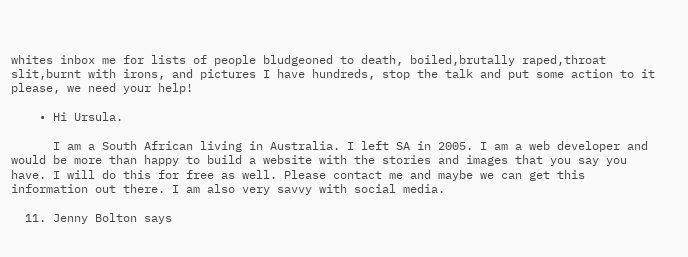whites inbox me for lists of people bludgeoned to death, boiled,brutally raped,throat slit,burnt with irons, and pictures I have hundreds, stop the talk and put some action to it please, we need your help!

    • Hi Ursula.

      I am a South African living in Australia. I left SA in 2005. I am a web developer and would be more than happy to build a website with the stories and images that you say you have. I will do this for free as well. Please contact me and maybe we can get this information out there. I am also very savvy with social media.

  11. Jenny Bolton says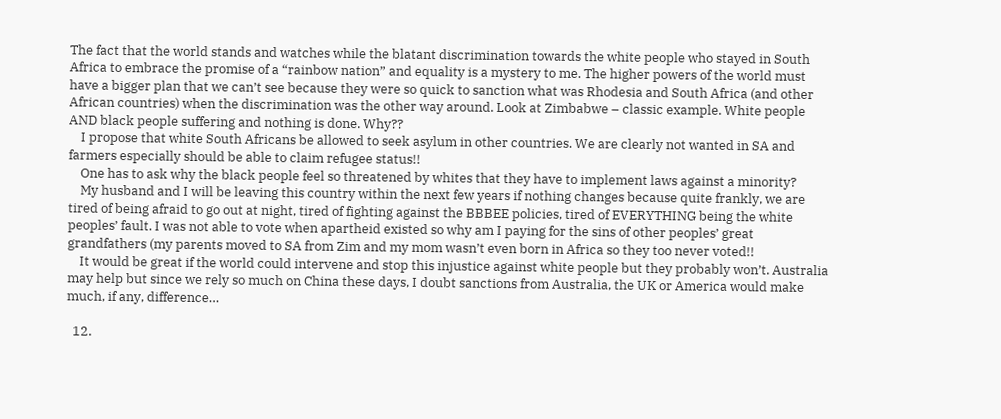The fact that the world stands and watches while the blatant discrimination towards the white people who stayed in South Africa to embrace the promise of a “rainbow nation” and equality is a mystery to me. The higher powers of the world must have a bigger plan that we can’t see because they were so quick to sanction what was Rhodesia and South Africa (and other African countries) when the discrimination was the other way around. Look at Zimbabwe – classic example. White people AND black people suffering and nothing is done. Why??
    I propose that white South Africans be allowed to seek asylum in other countries. We are clearly not wanted in SA and farmers especially should be able to claim refugee status!!
    One has to ask why the black people feel so threatened by whites that they have to implement laws against a minority?
    My husband and I will be leaving this country within the next few years if nothing changes because quite frankly, we are tired of being afraid to go out at night, tired of fighting against the BBBEE policies, tired of EVERYTHING being the white peoples’ fault. I was not able to vote when apartheid existed so why am I paying for the sins of other peoples’ great grandfathers (my parents moved to SA from Zim and my mom wasn’t even born in Africa so they too never voted!!
    It would be great if the world could intervene and stop this injustice against white people but they probably won’t. Australia may help but since we rely so much on China these days, I doubt sanctions from Australia, the UK or America would make much, if any, difference…

  12.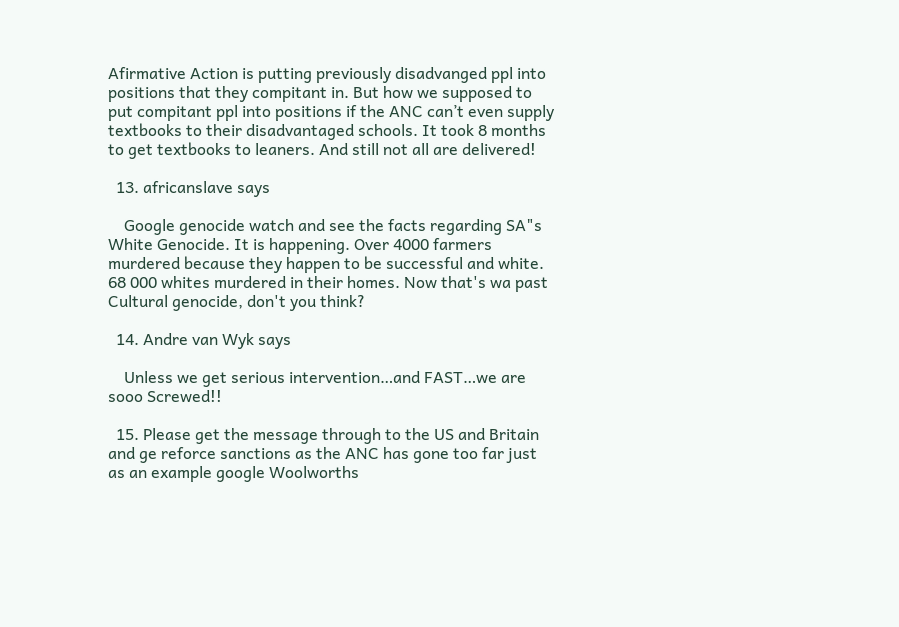Afirmative Action is putting previously disadvanged ppl into positions that they compitant in. But how we supposed to put compitant ppl into positions if the ANC can’t even supply textbooks to their disadvantaged schools. It took 8 months to get textbooks to leaners. And still not all are delivered!

  13. africanslave says

    Google genocide watch and see the facts regarding SA"s White Genocide. It is happening. Over 4000 farmers murdered because they happen to be successful and white. 68 000 whites murdered in their homes. Now that's wa past Cultural genocide, don't you think?

  14. Andre van Wyk says

    Unless we get serious intervention…and FAST…we are sooo Screwed!!

  15. Please get the message through to the US and Britain and ge reforce sanctions as the ANC has gone too far just as an example google Woolworths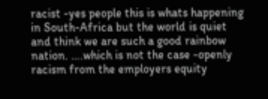racist -yes people this is whats happening in South-Africa but the world is quiet and think we are such a good rainbow nation. ….which is not the case -openly racism from the employers equity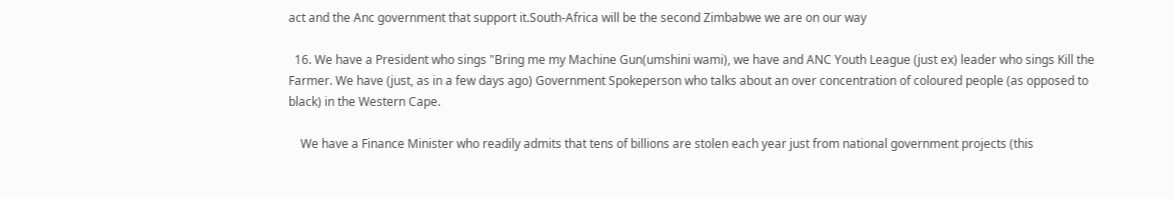act and the Anc government that support it.South-Africa will be the second Zimbabwe we are on our way

  16. We have a President who sings "Bring me my Machine Gun(umshini wami), we have and ANC Youth League (just ex) leader who sings Kill the Farmer. We have (just, as in a few days ago) Government Spokeperson who talks about an over concentration of coloured people (as opposed to black) in the Western Cape.

    We have a Finance Minister who readily admits that tens of billions are stolen each year just from national government projects (this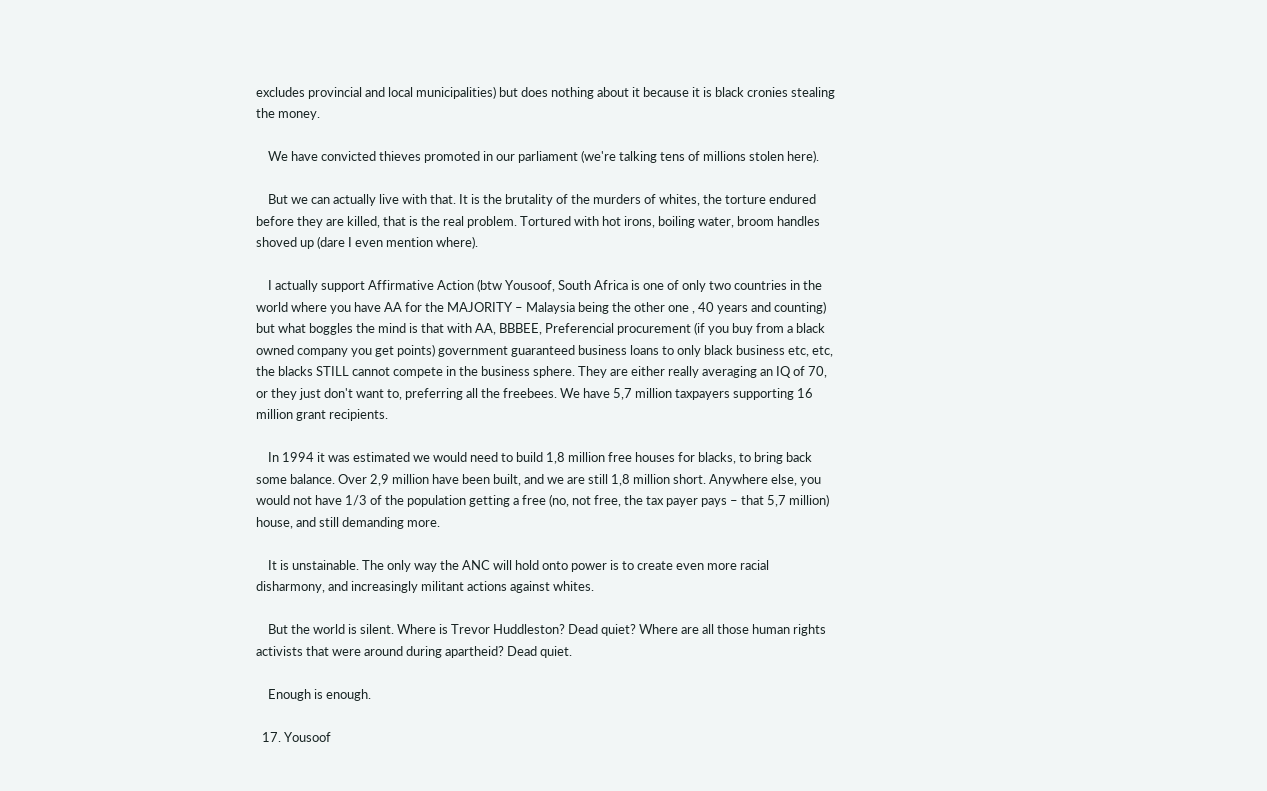excludes provincial and local municipalities) but does nothing about it because it is black cronies stealing the money.

    We have convicted thieves promoted in our parliament (we're talking tens of millions stolen here).

    But we can actually live with that. It is the brutality of the murders of whites, the torture endured before they are killed, that is the real problem. Tortured with hot irons, boiling water, broom handles shoved up (dare I even mention where).

    I actually support Affirmative Action (btw Yousoof, South Africa is one of only two countries in the world where you have AA for the MAJORITY – Malaysia being the other one , 40 years and counting) but what boggles the mind is that with AA, BBBEE, Preferencial procurement (if you buy from a black owned company you get points) government guaranteed business loans to only black business etc, etc, the blacks STILL cannot compete in the business sphere. They are either really averaging an IQ of 70, or they just don't want to, preferring all the freebees. We have 5,7 million taxpayers supporting 16 million grant recipients.

    In 1994 it was estimated we would need to build 1,8 million free houses for blacks, to bring back some balance. Over 2,9 million have been built, and we are still 1,8 million short. Anywhere else, you would not have 1/3 of the population getting a free (no, not free, the tax payer pays – that 5,7 million) house, and still demanding more.

    It is unstainable. The only way the ANC will hold onto power is to create even more racial disharmony, and increasingly militant actions against whites.

    But the world is silent. Where is Trevor Huddleston? Dead quiet? Where are all those human rights activists that were around during apartheid? Dead quiet.

    Enough is enough.

  17. Yousoof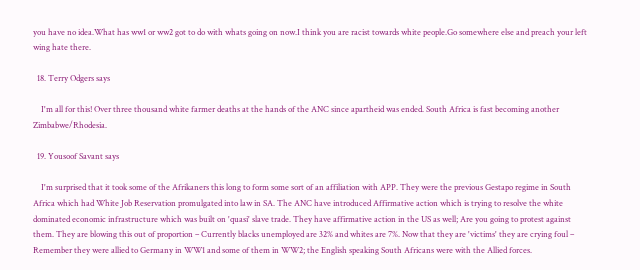you have no idea.What has ww1 or ww2 got to do with whats going on now.I think you are racist towards white people.Go somewhere else and preach your left wing hate there.

  18. Terry Odgers says

    I'm all for this! Over three thousand white farmer deaths at the hands of the ANC since apartheid was ended. South Africa is fast becoming another Zimbabwe/Rhodesia.

  19. Yousoof Savant says

    I'm surprised that it took some of the Afrikaners this long to form some sort of an affiliation with APP. They were the previous Gestapo regime in South Africa which had White Job Reservation promulgated into law in SA. The ANC have introduced Affirmative action which is trying to resolve the white dominated economic infrastructure which was built on 'quasi' slave trade. They have affirmative action in the US as well; Are you going to protest against them. They are blowing this out of proportion – Currently blacks unemployed are 32% and whites are 7%. Now that they are 'victims' they are crying foul – Remember they were allied to Germany in WW1 and some of them in WW2; the English speaking South Africans were with the Allied forces.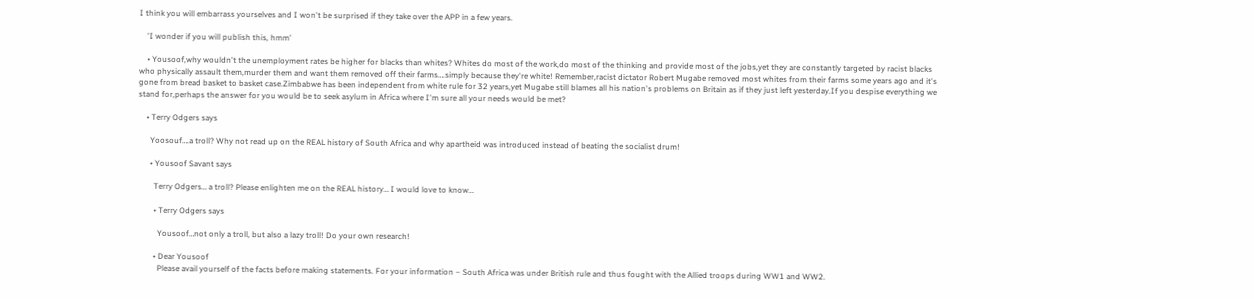I think you will embarrass yourselves and I won't be surprised if they take over the APP in a few years.

    'I wonder if you will publish this, hmm'

    • Yousoof,why wouldn't the unemployment rates be higher for blacks than whites? Whites do most of the work,do most of the thinking and provide most of the jobs,yet they are constantly targeted by racist blacks who physically assault them,murder them and want them removed off their farms….simply because they're white! Remember,racist dictator Robert Mugabe removed most whites from their farms some years ago and it's gone from bread basket to basket case.Zimbabwe has been independent from white rule for 32 years,yet Mugabe still blames all his nation's problems on Britain as if they just left yesterday.If you despise everything we stand for,perhaps the answer for you would be to seek asylum in Africa where I'm sure all your needs would be met?

    • Terry Odgers says

      Yoosouf….a troll? Why not read up on the REAL history of South Africa and why apartheid was introduced instead of beating the socialist drum!

      • Yousoof Savant says

        Terry Odgers… a troll? Please enlighten me on the REAL history… I would love to know…

        • Terry Odgers says

          Yousoof…not only a troll, but also a lazy troll! Do your own research!

        • Dear Yousoof
          Please avail yourself of the facts before making statements. For your information – South Africa was under British rule and thus fought with the Allied troops during WW1 and WW2.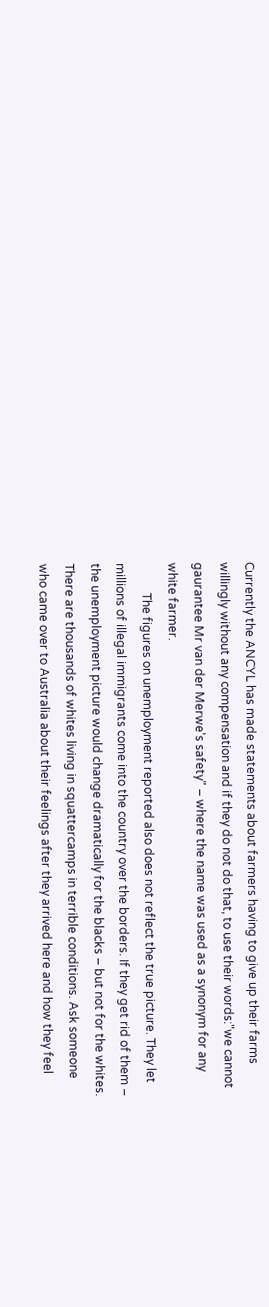Currently the ANCYL has made statements about farmers having to give up their farms willingly without any compensation and if they do not do that, to use their words:"we cannot gaurantee Mr van der Merwe's safety" – where the name was used as a synonym for any white farmer.
          The figures on unemployment reported also does not reflect the true picture. They let millions of illegal immigrants come into the country over the borders. If they get rid of them – the unemployment picture would change dramatically for the blacks – but not for the whites. There are thousands of whites living in squattercamps in terrible conditions. Ask someone who came over to Australia about their feelings after they arrived here and how they feel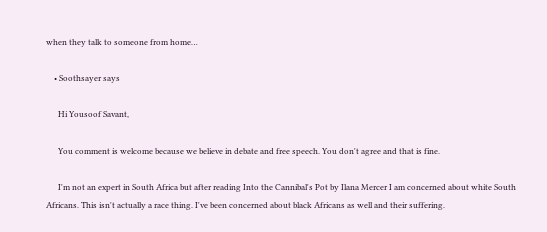when they talk to someone from home…

    • Soothsayer says

      Hi Yousoof Savant,

      You comment is welcome because we believe in debate and free speech. You don't agree and that is fine.

      I'm not an expert in South Africa but after reading Into the Cannibal's Pot by Ilana Mercer I am concerned about white South Africans. This isn't actually a race thing. I've been concerned about black Africans as well and their suffering.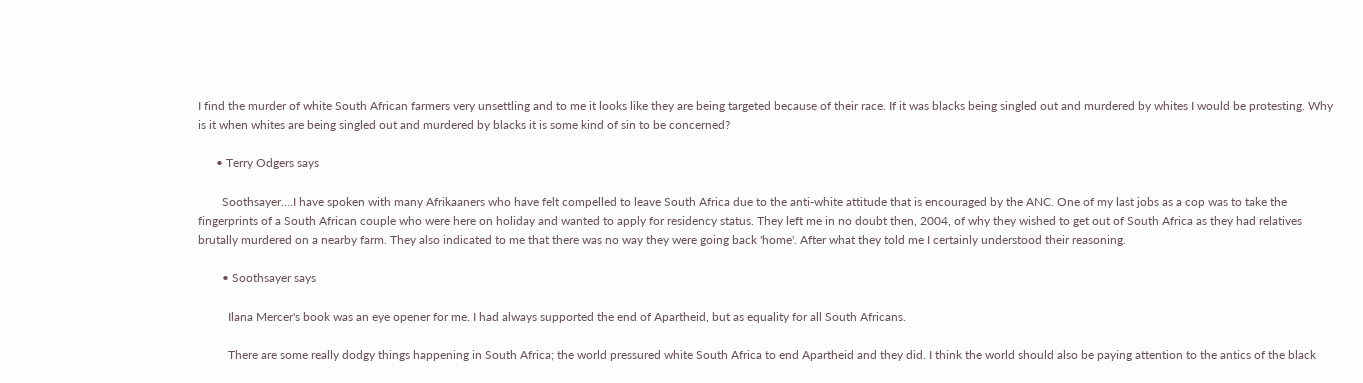I find the murder of white South African farmers very unsettling and to me it looks like they are being targeted because of their race. If it was blacks being singled out and murdered by whites I would be protesting. Why is it when whites are being singled out and murdered by blacks it is some kind of sin to be concerned?

      • Terry Odgers says

        Soothsayer….I have spoken with many Afrikaaners who have felt compelled to leave South Africa due to the anti-white attitude that is encouraged by the ANC. One of my last jobs as a cop was to take the fingerprints of a South African couple who were here on holiday and wanted to apply for residency status. They left me in no doubt then, 2004, of why they wished to get out of South Africa as they had relatives brutally murdered on a nearby farm. They also indicated to me that there was no way they were going back 'home'. After what they told me I certainly understood their reasoning.

        • Soothsayer says

          Ilana Mercer's book was an eye opener for me. I had always supported the end of Apartheid, but as equality for all South Africans.

          There are some really dodgy things happening in South Africa; the world pressured white South Africa to end Apartheid and they did. I think the world should also be paying attention to the antics of the black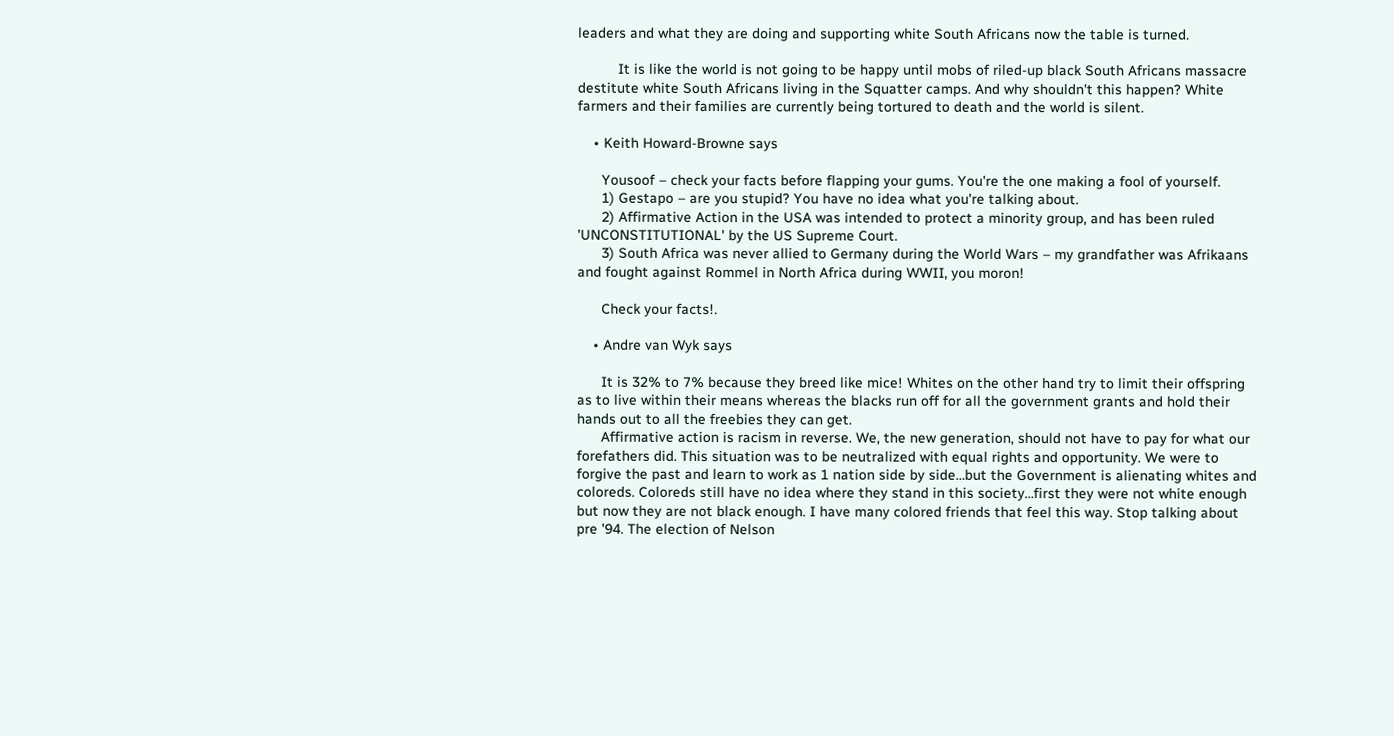leaders and what they are doing and supporting white South Africans now the table is turned.

          It is like the world is not going to be happy until mobs of riled-up black South Africans massacre destitute white South Africans living in the Squatter camps. And why shouldn't this happen? White farmers and their families are currently being tortured to death and the world is silent.

    • Keith Howard-Browne says

      Yousoof – check your facts before flapping your gums. You're the one making a fool of yourself.
      1) Gestapo – are you stupid? You have no idea what you're talking about.
      2) Affirmative Action in the USA was intended to protect a minority group, and has been ruled 'UNCONSTITUTIONAL' by the US Supreme Court.
      3) South Africa was never allied to Germany during the World Wars – my grandfather was Afrikaans and fought against Rommel in North Africa during WWII, you moron!

      Check your facts!.

    • Andre van Wyk says

      It is 32% to 7% because they breed like mice! Whites on the other hand try to limit their offspring as to live within their means whereas the blacks run off for all the government grants and hold their hands out to all the freebies they can get.
      Affirmative action is racism in reverse. We, the new generation, should not have to pay for what our forefathers did. This situation was to be neutralized with equal rights and opportunity. We were to forgive the past and learn to work as 1 nation side by side…but the Government is alienating whites and coloreds. Coloreds still have no idea where they stand in this society…first they were not white enough but now they are not black enough. I have many colored friends that feel this way. Stop talking about pre '94. The election of Nelson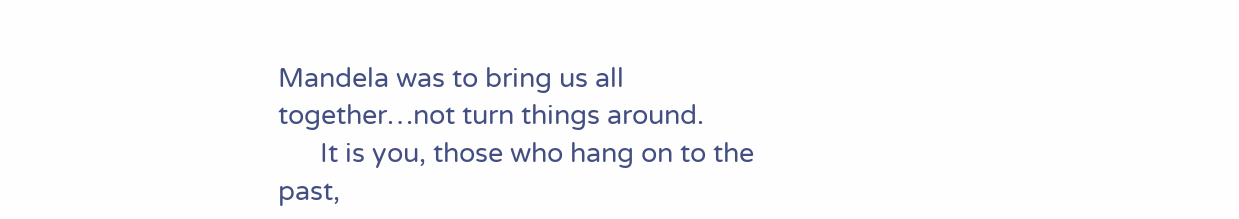Mandela was to bring us all together…not turn things around.
      It is you, those who hang on to the past,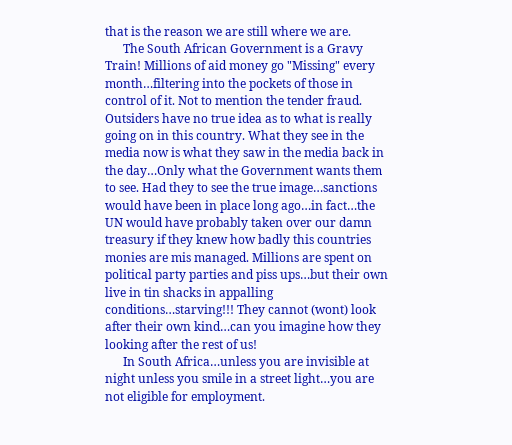that is the reason we are still where we are.
      The South African Government is a Gravy Train! Millions of aid money go "Missing" every month…filtering into the pockets of those in control of it. Not to mention the tender fraud. Outsiders have no true idea as to what is really going on in this country. What they see in the media now is what they saw in the media back in the day…Only what the Government wants them to see. Had they to see the true image…sanctions would have been in place long ago…in fact…the UN would have probably taken over our damn treasury if they knew how badly this countries monies are mis managed. Millions are spent on political party parties and piss ups…but their own live in tin shacks in appalling conditions…starving!!! They cannot (wont) look after their own kind…can you imagine how they looking after the rest of us!
      In South Africa…unless you are invisible at night unless you smile in a street light…you are not eligible for employment.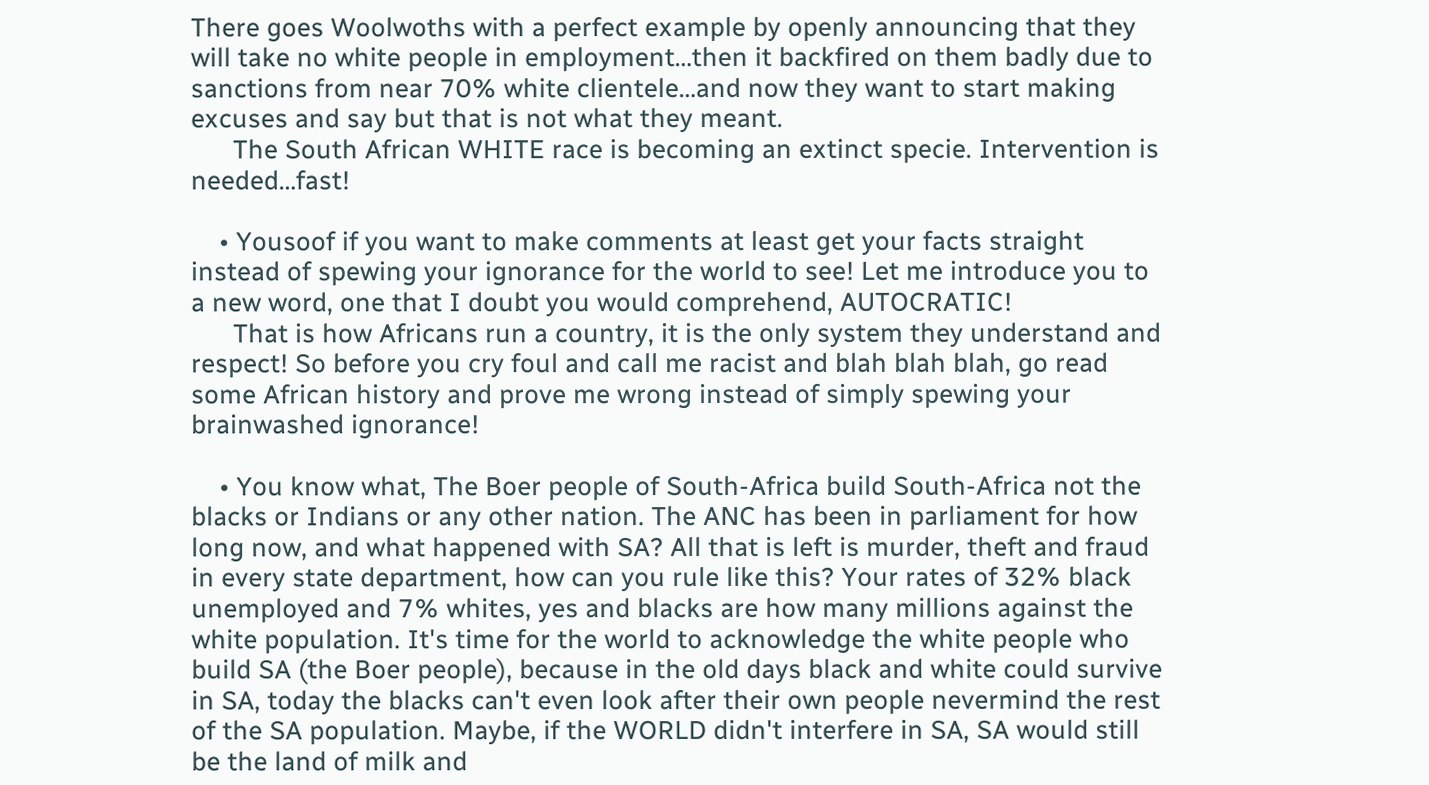There goes Woolwoths with a perfect example by openly announcing that they will take no white people in employment…then it backfired on them badly due to sanctions from near 70% white clientele…and now they want to start making excuses and say but that is not what they meant.
      The South African WHITE race is becoming an extinct specie. Intervention is needed…fast!

    • Yousoof if you want to make comments at least get your facts straight instead of spewing your ignorance for the world to see! Let me introduce you to a new word, one that I doubt you would comprehend, AUTOCRATIC!
      That is how Africans run a country, it is the only system they understand and respect! So before you cry foul and call me racist and blah blah blah, go read some African history and prove me wrong instead of simply spewing your brainwashed ignorance!

    • You know what, The Boer people of South-Africa build South-Africa not the blacks or Indians or any other nation. The ANC has been in parliament for how long now, and what happened with SA? All that is left is murder, theft and fraud in every state department, how can you rule like this? Your rates of 32% black unemployed and 7% whites, yes and blacks are how many millions against the white population. It's time for the world to acknowledge the white people who build SA (the Boer people), because in the old days black and white could survive in SA, today the blacks can't even look after their own people nevermind the rest of the SA population. Maybe, if the WORLD didn't interfere in SA, SA would still be the land of milk and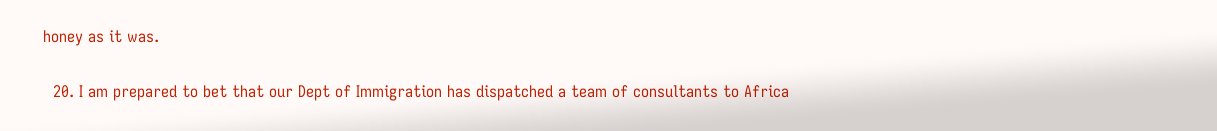honey as it was.

  20. I am prepared to bet that our Dept of Immigration has dispatched a team of consultants to Africa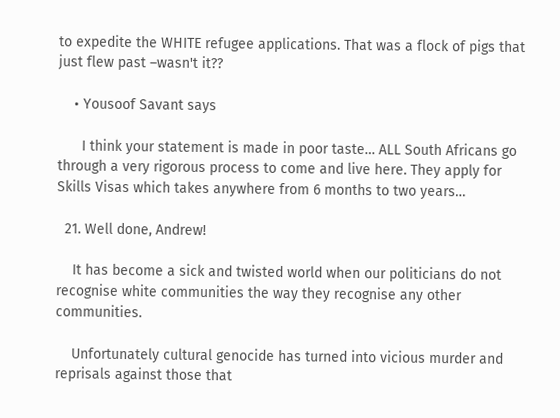to expedite the WHITE refugee applications. That was a flock of pigs that just flew past –wasn't it??

    • Yousoof Savant says

      I think your statement is made in poor taste… ALL South Africans go through a very rigorous process to come and live here. They apply for Skills Visas which takes anywhere from 6 months to two years…

  21. Well done, Andrew!

    It has become a sick and twisted world when our politicians do not recognise white communities the way they recognise any other communities.

    Unfortunately cultural genocide has turned into vicious murder and reprisals against those that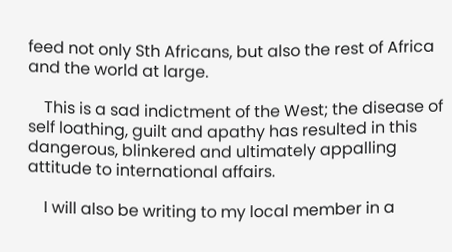feed not only Sth Africans, but also the rest of Africa and the world at large.

    This is a sad indictment of the West; the disease of self loathing, guilt and apathy has resulted in this dangerous, blinkered and ultimately appalling attitude to international affairs.

    I will also be writing to my local member in a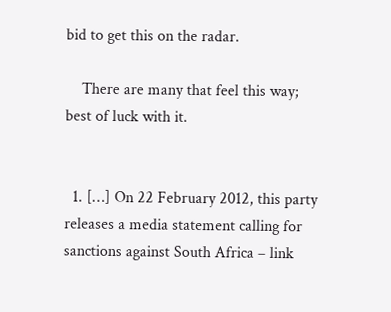bid to get this on the radar.

    There are many that feel this way; best of luck with it.


  1. […] On 22 February 2012, this party releases a media statement calling for sanctions against South Africa – link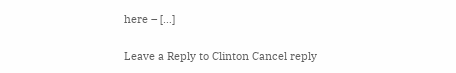here – […]

Leave a Reply to Clinton Cancel reply